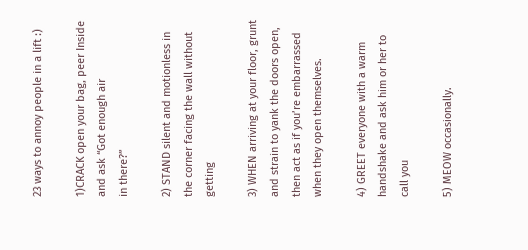23 ways to annoy people in a lift :)

1)CRACK open your bag, peer Inside and ask “Got enough air
in there?”

2) STAND silent and motionless in the corner facing the wall without getting

3) WHEN arriving at your floor, grunt and strain to yank the doors open,
then act as if you’re embarrassed when they open themselves.

4) GREET everyone with a warm handshake and ask him or her to call you

5) MEOW occasionally.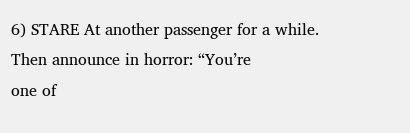6) STARE At another passenger for a while. Then announce in horror: “You’re
one of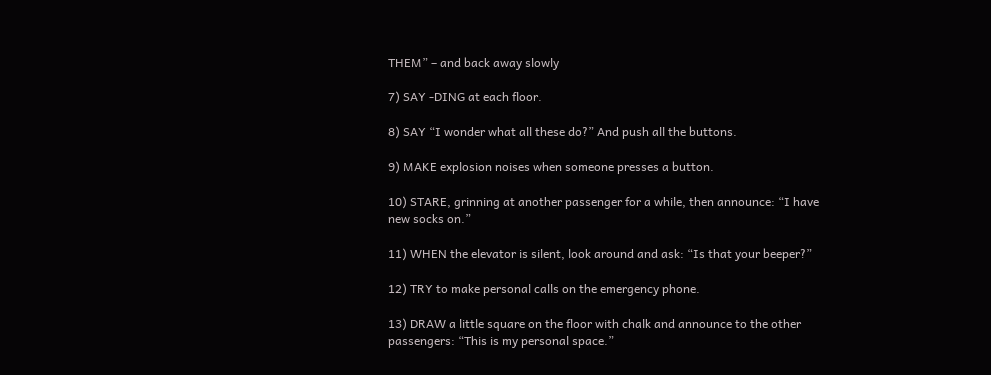THEM” – and back away slowly

7) SAY -DING at each floor.

8) SAY “I wonder what all these do?” And push all the buttons.

9) MAKE explosion noises when someone presses a button.

10) STARE, grinning at another passenger for a while, then announce: “I have
new socks on.”

11) WHEN the elevator is silent, look around and ask: “Is that your beeper?”

12) TRY to make personal calls on the emergency phone.

13) DRAW a little square on the floor with chalk and announce to the other
passengers: “This is my personal space.”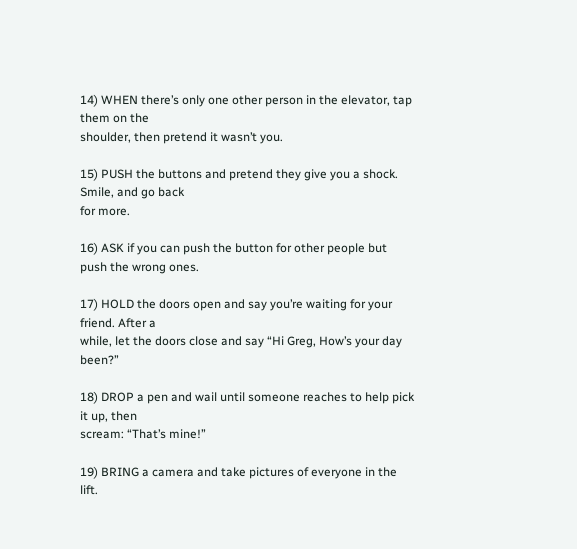14) WHEN there’s only one other person in the elevator, tap them on the
shoulder, then pretend it wasn’t you.

15) PUSH the buttons and pretend they give you a shock. Smile, and go back
for more.

16) ASK if you can push the button for other people but push the wrong ones.

17) HOLD the doors open and say you’re waiting for your friend. After a
while, let the doors close and say “Hi Greg, How’s your day been?”

18) DROP a pen and wail until someone reaches to help pick it up, then
scream: “That’s mine!”

19) BRING a camera and take pictures of everyone in the lift.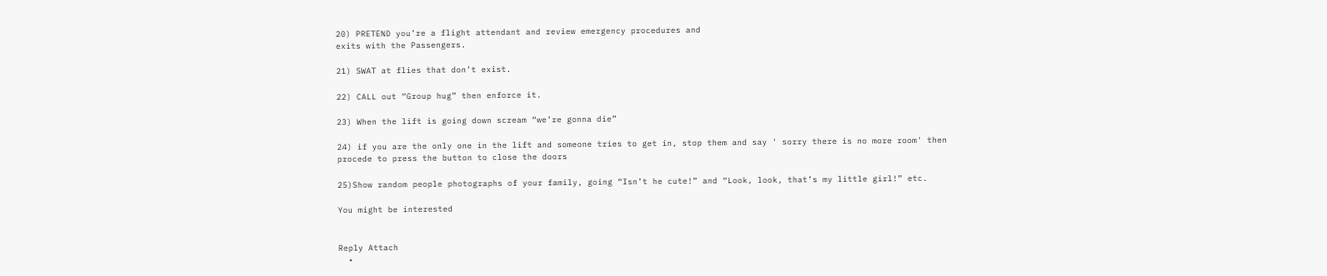20) PRETEND you’re a flight attendant and review emergency procedures and
exits with the Passengers.

21) SWAT at flies that don’t exist.

22) CALL out “Group hug” then enforce it.

23) When the lift is going down scream “we’re gonna die”

24) if you are the only one in the lift and someone tries to get in, stop them and say ' sorry there is no more room' then procede to press the button to close the doors

25)Show random people photographs of your family, going “Isn’t he cute!” and “Look, look, that’s my little girl!” etc.

You might be interested


Reply Attach
  •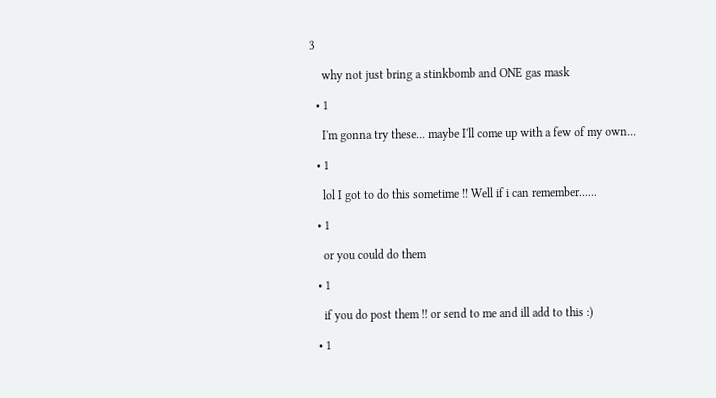3

    why not just bring a stinkbomb and ONE gas mask

  • 1

    I'm gonna try these... maybe I'll come up with a few of my own...

  • 1

    lol I got to do this sometime !! Well if i can remember......

  • 1

    or you could do them

  • 1

    if you do post them !! or send to me and ill add to this :)

  • 1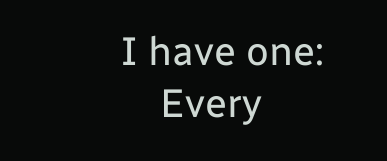I have one:
    Every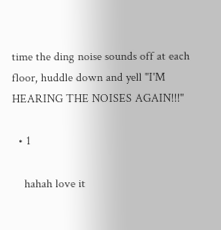time the ding noise sounds off at each floor, huddle down and yell "I'M HEARING THE NOISES AGAIN!!!"

  • 1

    hahah love it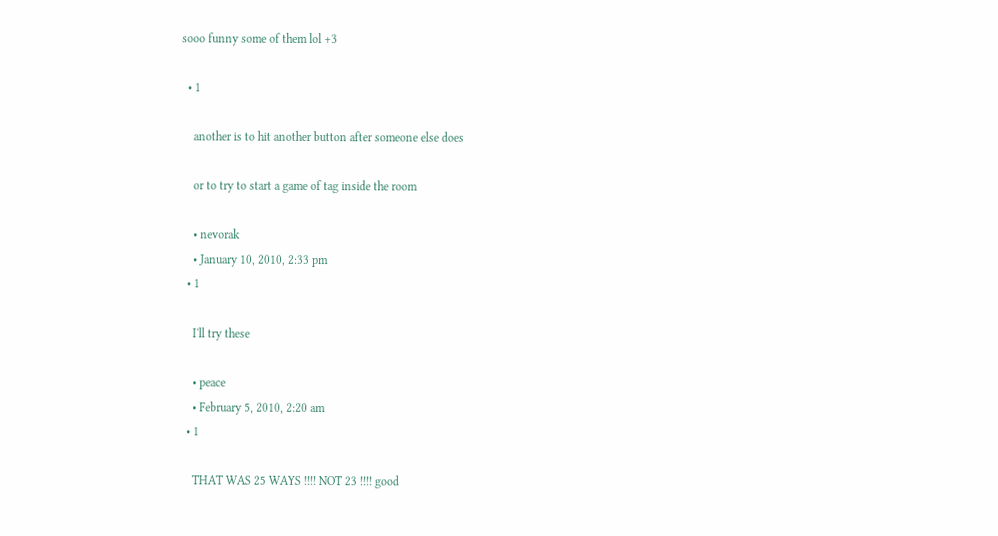sooo funny some of them lol +3

  • 1

    another is to hit another button after someone else does

    or to try to start a game of tag inside the room

    • nevorak
    • January 10, 2010, 2:33 pm
  • 1

    I'll try these

    • peace
    • February 5, 2010, 2:20 am
  • 1

    THAT WAS 25 WAYS !!!! NOT 23 !!!! good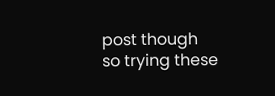post though so trying these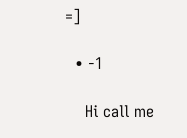=]

  • -1

    Hi call me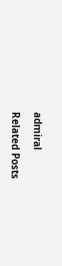admiral

Related Posts